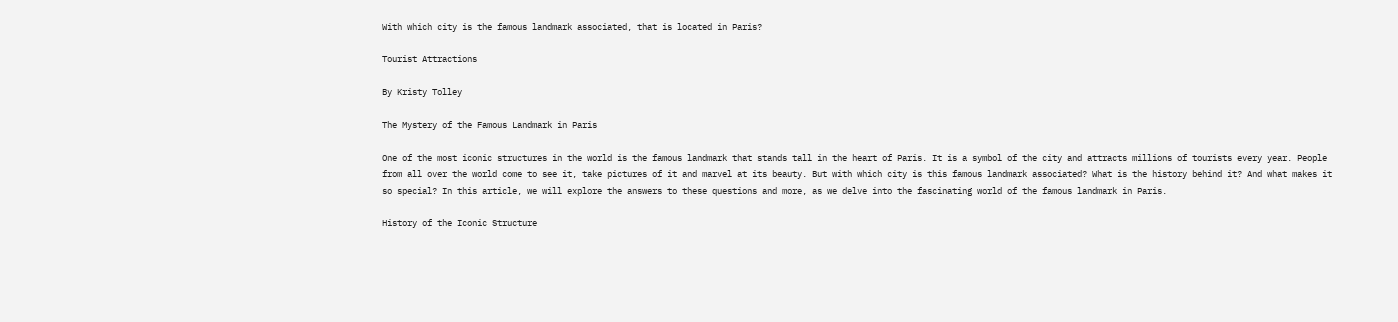With which city is the famous landmark associated, that is located in Paris?

Tourist Attractions

By Kristy Tolley

The Mystery of the Famous Landmark in Paris

One of the most iconic structures in the world is the famous landmark that stands tall in the heart of Paris. It is a symbol of the city and attracts millions of tourists every year. People from all over the world come to see it, take pictures of it and marvel at its beauty. But with which city is this famous landmark associated? What is the history behind it? And what makes it so special? In this article, we will explore the answers to these questions and more, as we delve into the fascinating world of the famous landmark in Paris.

History of the Iconic Structure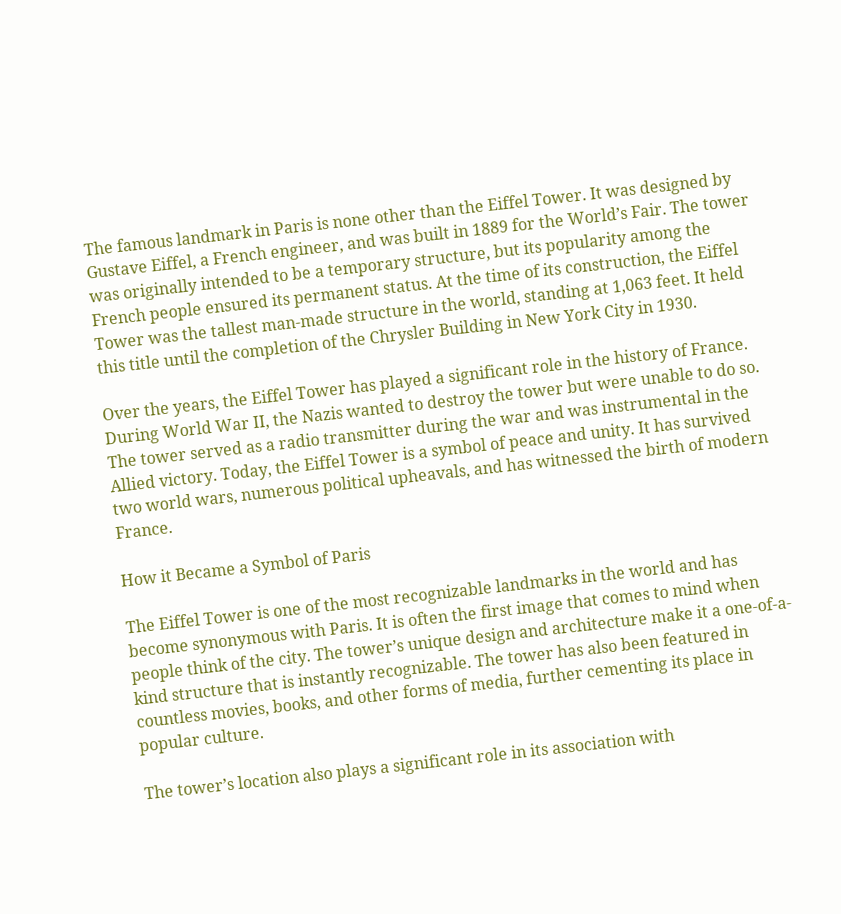The famous landmark in Paris is none other than the Eiffel Tower. It was designed by Gustave Eiffel, a French engineer, and was built in 1889 for the World’s Fair. The tower was originally intended to be a temporary structure, but its popularity among the French people ensured its permanent status. At the time of its construction, the Eiffel Tower was the tallest man-made structure in the world, standing at 1,063 feet. It held this title until the completion of the Chrysler Building in New York City in 1930.

Over the years, the Eiffel Tower has played a significant role in the history of France. During World War II, the Nazis wanted to destroy the tower but were unable to do so. The tower served as a radio transmitter during the war and was instrumental in the Allied victory. Today, the Eiffel Tower is a symbol of peace and unity. It has survived two world wars, numerous political upheavals, and has witnessed the birth of modern France.

How it Became a Symbol of Paris

The Eiffel Tower is one of the most recognizable landmarks in the world and has become synonymous with Paris. It is often the first image that comes to mind when people think of the city. The tower’s unique design and architecture make it a one-of-a-kind structure that is instantly recognizable. The tower has also been featured in countless movies, books, and other forms of media, further cementing its place in popular culture.

The tower’s location also plays a significant role in its association with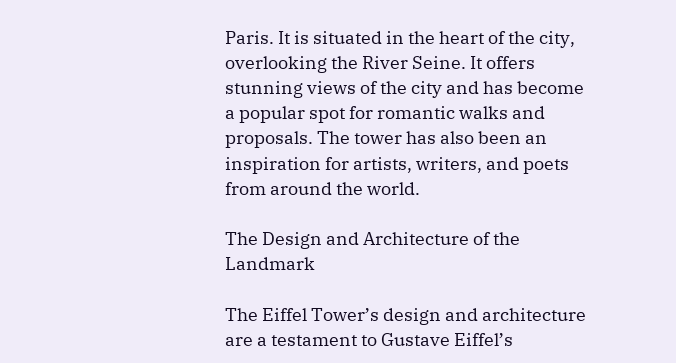Paris. It is situated in the heart of the city, overlooking the River Seine. It offers stunning views of the city and has become a popular spot for romantic walks and proposals. The tower has also been an inspiration for artists, writers, and poets from around the world.

The Design and Architecture of the Landmark

The Eiffel Tower’s design and architecture are a testament to Gustave Eiffel’s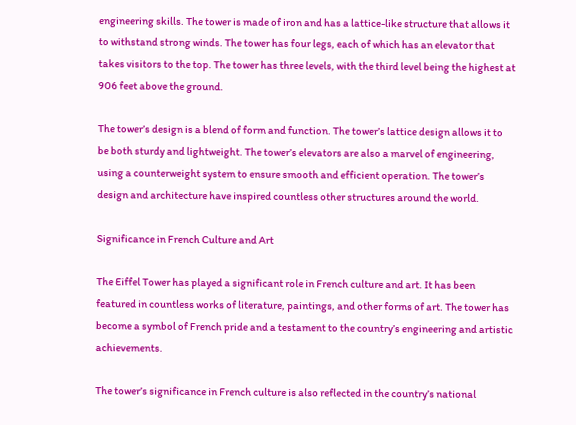engineering skills. The tower is made of iron and has a lattice-like structure that allows it to withstand strong winds. The tower has four legs, each of which has an elevator that takes visitors to the top. The tower has three levels, with the third level being the highest at 906 feet above the ground.

The tower’s design is a blend of form and function. The tower’s lattice design allows it to be both sturdy and lightweight. The tower’s elevators are also a marvel of engineering, using a counterweight system to ensure smooth and efficient operation. The tower’s design and architecture have inspired countless other structures around the world.

Significance in French Culture and Art

The Eiffel Tower has played a significant role in French culture and art. It has been featured in countless works of literature, paintings, and other forms of art. The tower has become a symbol of French pride and a testament to the country’s engineering and artistic achievements.

The tower’s significance in French culture is also reflected in the country’s national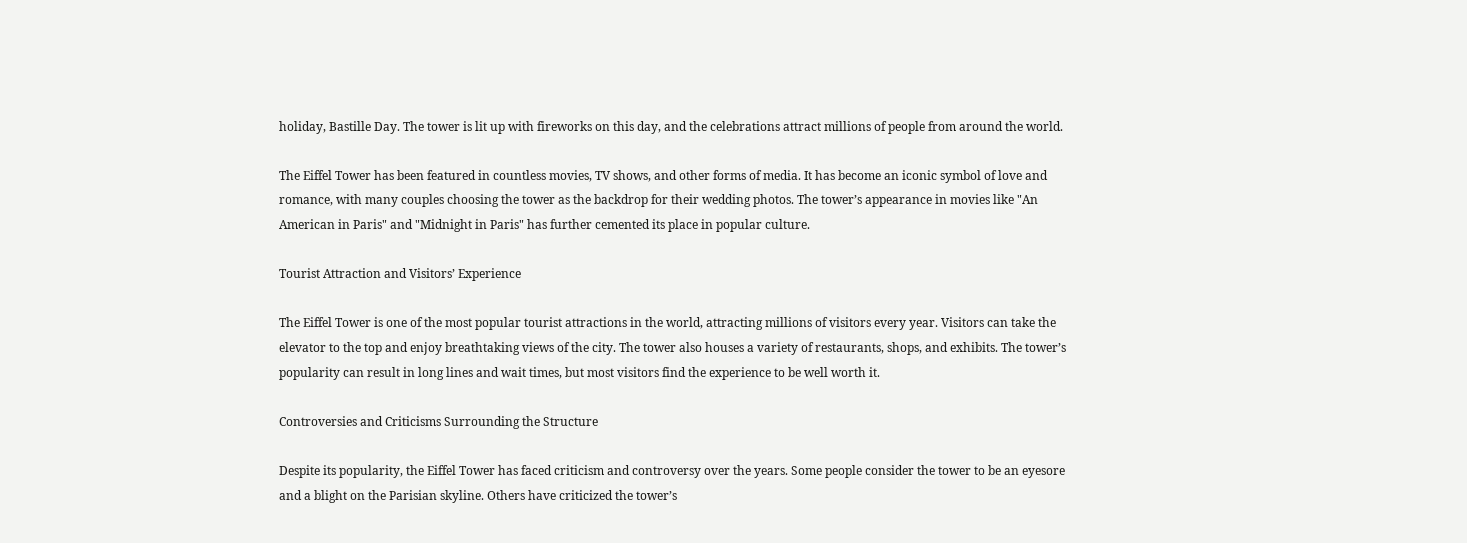holiday, Bastille Day. The tower is lit up with fireworks on this day, and the celebrations attract millions of people from around the world.

The Eiffel Tower has been featured in countless movies, TV shows, and other forms of media. It has become an iconic symbol of love and romance, with many couples choosing the tower as the backdrop for their wedding photos. The tower’s appearance in movies like "An American in Paris" and "Midnight in Paris" has further cemented its place in popular culture.

Tourist Attraction and Visitors’ Experience

The Eiffel Tower is one of the most popular tourist attractions in the world, attracting millions of visitors every year. Visitors can take the elevator to the top and enjoy breathtaking views of the city. The tower also houses a variety of restaurants, shops, and exhibits. The tower’s popularity can result in long lines and wait times, but most visitors find the experience to be well worth it.

Controversies and Criticisms Surrounding the Structure

Despite its popularity, the Eiffel Tower has faced criticism and controversy over the years. Some people consider the tower to be an eyesore and a blight on the Parisian skyline. Others have criticized the tower’s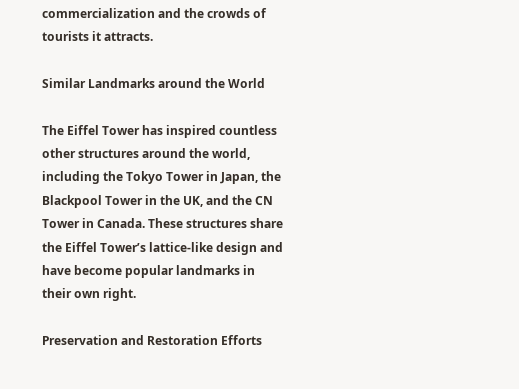commercialization and the crowds of tourists it attracts.

Similar Landmarks around the World

The Eiffel Tower has inspired countless other structures around the world, including the Tokyo Tower in Japan, the Blackpool Tower in the UK, and the CN Tower in Canada. These structures share the Eiffel Tower’s lattice-like design and have become popular landmarks in their own right.

Preservation and Restoration Efforts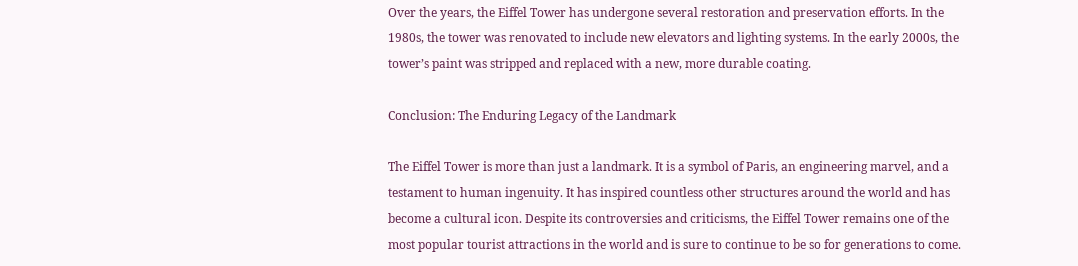Over the years, the Eiffel Tower has undergone several restoration and preservation efforts. In the 1980s, the tower was renovated to include new elevators and lighting systems. In the early 2000s, the tower’s paint was stripped and replaced with a new, more durable coating.

Conclusion: The Enduring Legacy of the Landmark

The Eiffel Tower is more than just a landmark. It is a symbol of Paris, an engineering marvel, and a testament to human ingenuity. It has inspired countless other structures around the world and has become a cultural icon. Despite its controversies and criticisms, the Eiffel Tower remains one of the most popular tourist attractions in the world and is sure to continue to be so for generations to come.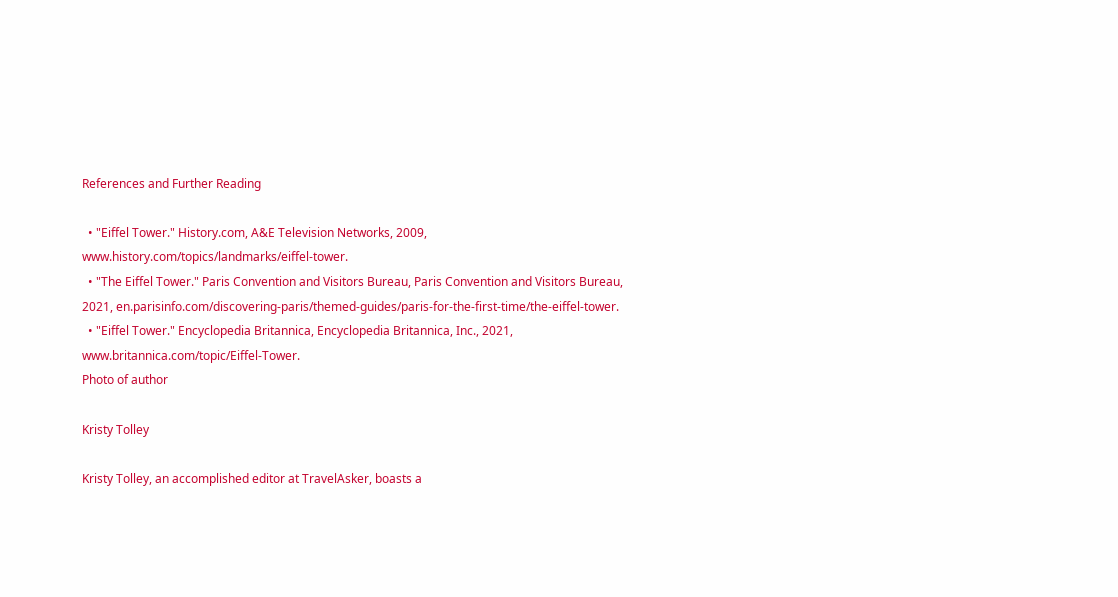References and Further Reading

  • "Eiffel Tower." History.com, A&E Television Networks, 2009, www.history.com/topics/landmarks/eiffel-tower.
  • "The Eiffel Tower." Paris Convention and Visitors Bureau, Paris Convention and Visitors Bureau, 2021, en.parisinfo.com/discovering-paris/themed-guides/paris-for-the-first-time/the-eiffel-tower.
  • "Eiffel Tower." Encyclopedia Britannica, Encyclopedia Britannica, Inc., 2021, www.britannica.com/topic/Eiffel-Tower.
Photo of author

Kristy Tolley

Kristy Tolley, an accomplished editor at TravelAsker, boasts a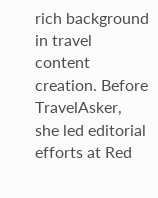rich background in travel content creation. Before TravelAsker, she led editorial efforts at Red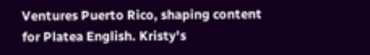Ventures Puerto Rico, shaping content for Platea English. Kristy's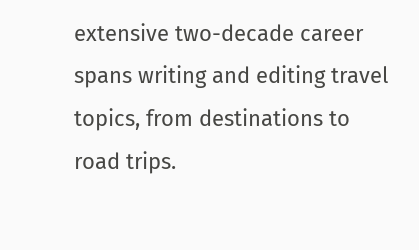extensive two-decade career spans writing and editing travel topics, from destinations to road trips.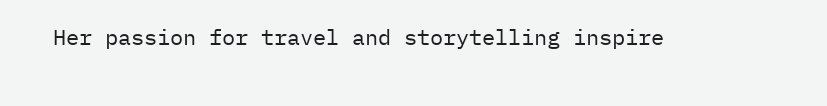Her passion for travel and storytelling inspire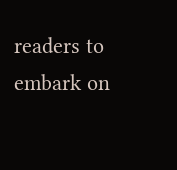readers to embark on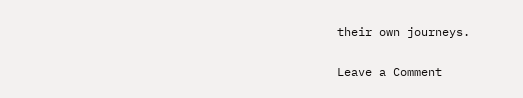their own journeys.

Leave a Comment